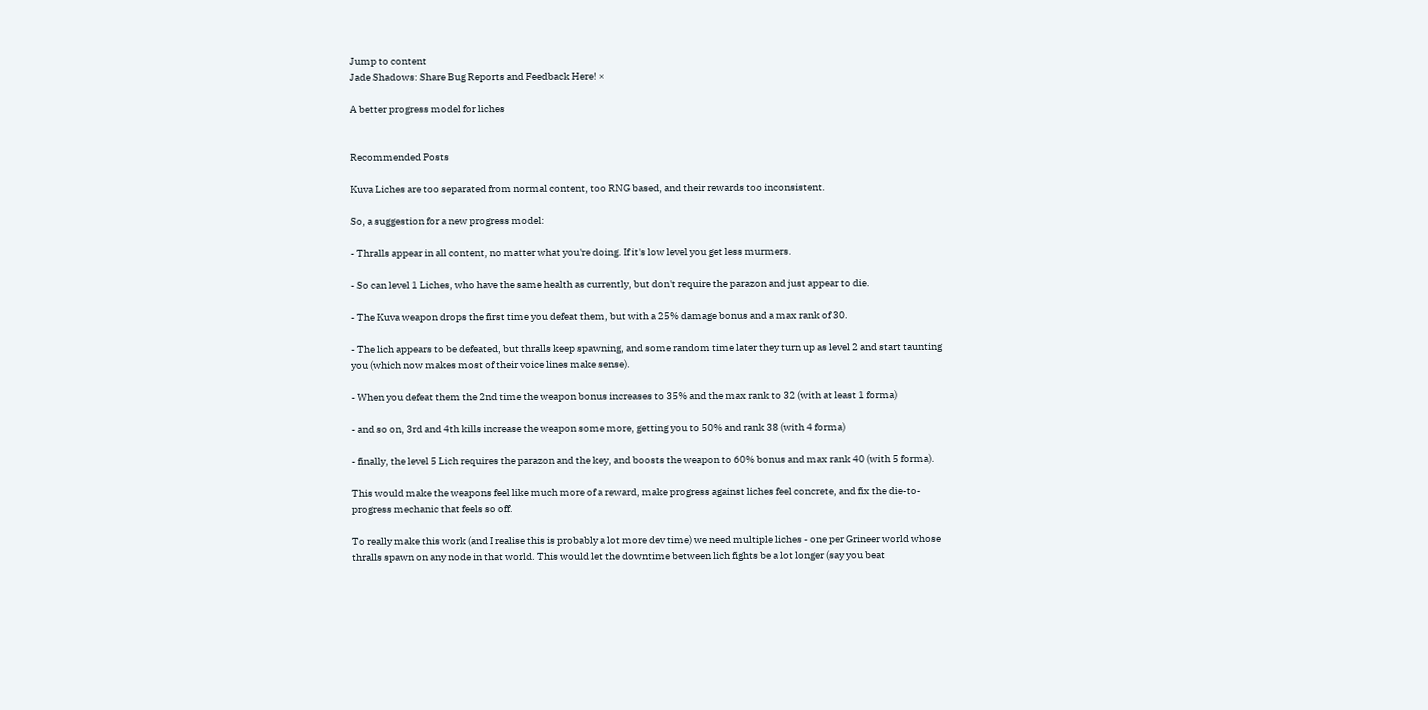Jump to content
Jade Shadows: Share Bug Reports and Feedback Here! ×

A better progress model for liches


Recommended Posts

Kuva Liches are too separated from normal content, too RNG based, and their rewards too inconsistent.

So, a suggestion for a new progress model:

- Thralls appear in all content, no matter what you're doing. If it's low level you get less murmers.

- So can level 1 Liches, who have the same health as currently, but don't require the parazon and just appear to die.

- The Kuva weapon drops the first time you defeat them, but with a 25% damage bonus and a max rank of 30.

- The lich appears to be defeated, but thralls keep spawning, and some random time later they turn up as level 2 and start taunting you (which now makes most of their voice lines make sense).

- When you defeat them the 2nd time the weapon bonus increases to 35% and the max rank to 32 (with at least 1 forma)

- and so on, 3rd and 4th kills increase the weapon some more, getting you to 50% and rank 38 (with 4 forma)

- finally, the level 5 Lich requires the parazon and the key, and boosts the weapon to 60% bonus and max rank 40 (with 5 forma).

This would make the weapons feel like much more of a reward, make progress against liches feel concrete, and fix the die-to-progress mechanic that feels so off.

To really make this work (and I realise this is probably a lot more dev time) we need multiple liches - one per Grineer world whose thralls spawn on any node in that world. This would let the downtime between lich fights be a lot longer (say you beat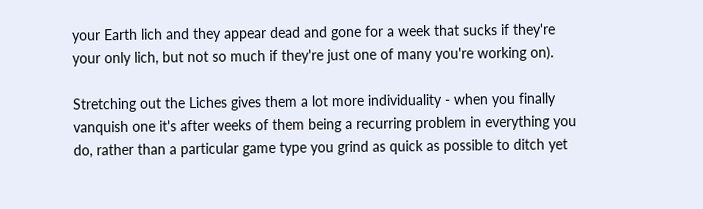your Earth lich and they appear dead and gone for a week that sucks if they're your only lich, but not so much if they're just one of many you're working on).

Stretching out the Liches gives them a lot more individuality - when you finally vanquish one it's after weeks of them being a recurring problem in everything you do, rather than a particular game type you grind as quick as possible to ditch yet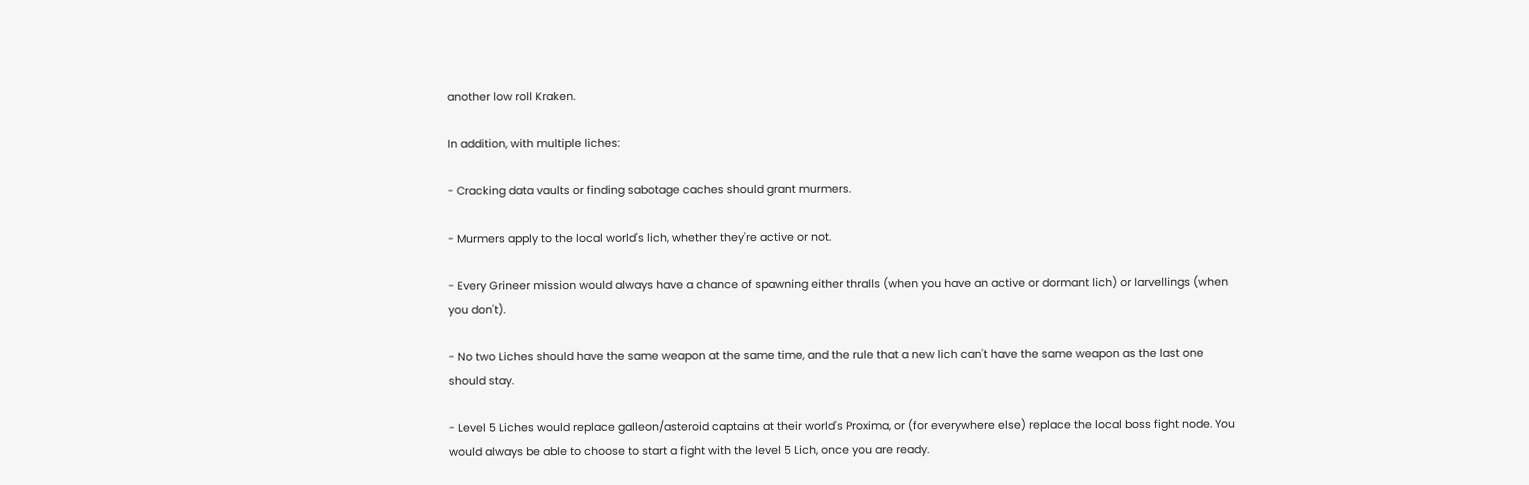another low roll Kraken.

In addition, with multiple liches:

- Cracking data vaults or finding sabotage caches should grant murmers.

- Murmers apply to the local world's lich, whether they're active or not.

- Every Grineer mission would always have a chance of spawning either thralls (when you have an active or dormant lich) or larvellings (when you don't).

- No two Liches should have the same weapon at the same time, and the rule that a new lich can't have the same weapon as the last one should stay.

- Level 5 Liches would replace galleon/asteroid captains at their world's Proxima, or (for everywhere else) replace the local boss fight node. You would always be able to choose to start a fight with the level 5 Lich, once you are ready.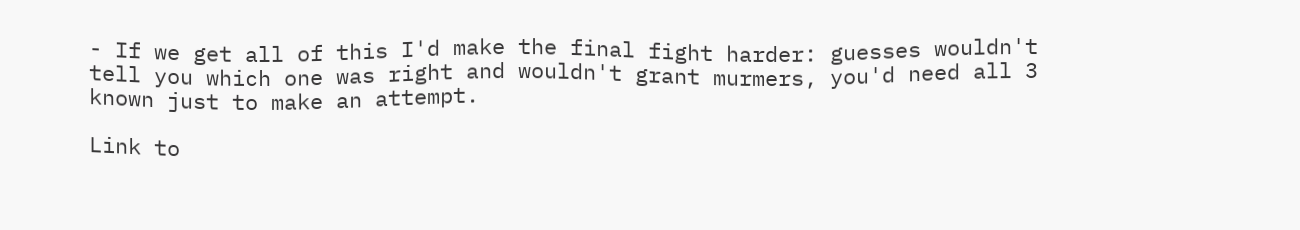- If we get all of this I'd make the final fight harder: guesses wouldn't tell you which one was right and wouldn't grant murmers, you'd need all 3 known just to make an attempt.

Link to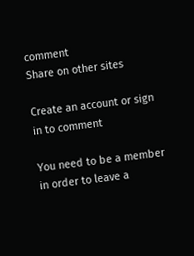comment
Share on other sites

Create an account or sign in to comment

You need to be a member in order to leave a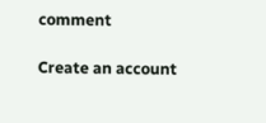comment

Create an account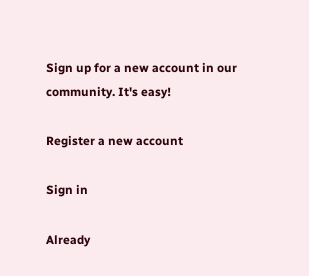Sign up for a new account in our community. It's easy!

Register a new account

Sign in

Already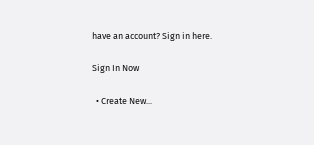have an account? Sign in here.

Sign In Now

  • Create New...